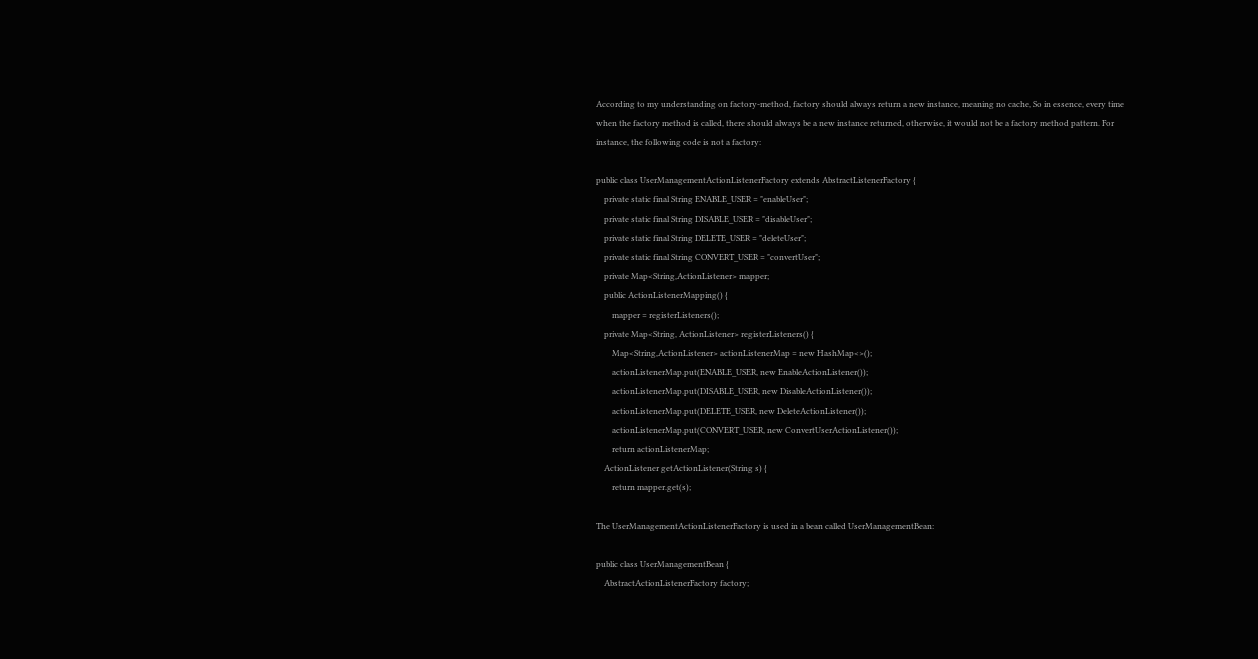According to my understanding on factory-method, factory should always return a new instance, meaning no cache, So in essence, every time when the factory method is called, there should always be a new instance returned, otherwise, it would not be a factory method pattern. For instance, the following code is not a factory:

public class UserManagementActionListenerFactory extends AbstractListenerFactory {
    private static final String ENABLE_USER = "enableUser";
    private static final String DISABLE_USER = "disableUser";
    private static final String DELETE_USER = "deleteUser";
    private static final String CONVERT_USER = "convertUser";
    private Map<String,ActionListener> mapper;
    public ActionListenerMapping() {
        mapper = registerListeners();
    private Map<String, ActionListener> registerListeners() {
        Map<String,ActionListener> actionListenerMap = new HashMap<>();
        actionListenerMap.put(ENABLE_USER, new EnableActionListener());
        actionListenerMap.put(DISABLE_USER, new DisableActionListener());
        actionListenerMap.put(DELETE_USER, new DeleteActionListener());
        actionListenerMap.put(CONVERT_USER, new ConvertUserActionListener());
        return actionListenerMap;
    ActionListener getActionListener(String s) {
        return mapper.get(s);

The UserManagementActionListenerFactory is used in a bean called UserManagementBean:

public class UserManagementBean {
    AbstractActionListenerFactory factory;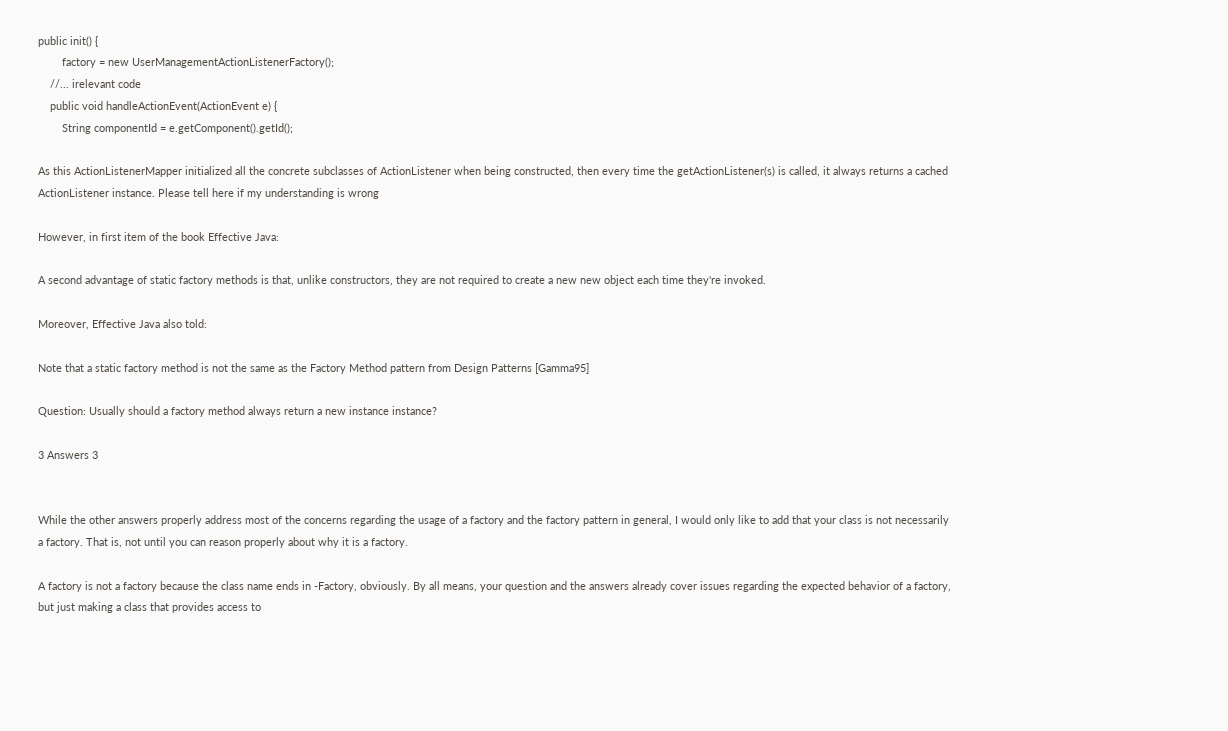public init() {
        factory = new UserManagementActionListenerFactory();
    //... irelevant code
    public void handleActionEvent(ActionEvent e) {
        String componentId = e.getComponent().getId();

As this ActionListenerMapper initialized all the concrete subclasses of ActionListener when being constructed, then every time the getActionListener(s) is called, it always returns a cached ActionListener instance. Please tell here if my understanding is wrong

However, in first item of the book Effective Java:

A second advantage of static factory methods is that, unlike constructors, they are not required to create a new new object each time they're invoked.

Moreover, Effective Java also told:

Note that a static factory method is not the same as the Factory Method pattern from Design Patterns [Gamma95]

Question: Usually should a factory method always return a new instance instance?

3 Answers 3


While the other answers properly address most of the concerns regarding the usage of a factory and the factory pattern in general, I would only like to add that your class is not necessarily a factory. That is, not until you can reason properly about why it is a factory.

A factory is not a factory because the class name ends in -Factory, obviously. By all means, your question and the answers already cover issues regarding the expected behavior of a factory, but just making a class that provides access to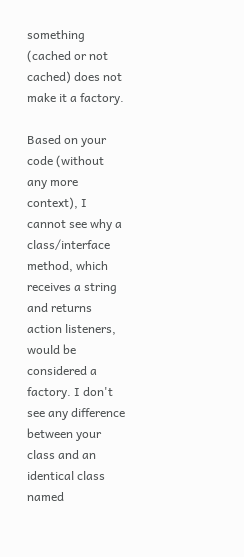something (cached or not cached) does not make it a factory.

Based on your code (without any more context), I cannot see why a class/interface method, which receives a string and returns action listeners, would be considered a factory. I don't see any difference between your class and an identical class named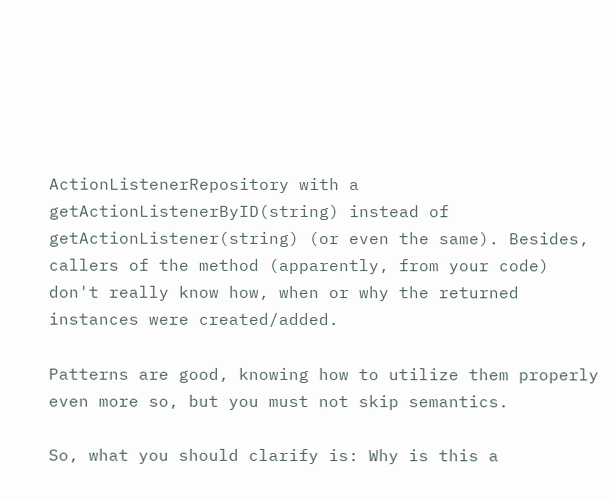ActionListenerRepository with a getActionListenerByID(string) instead of getActionListener(string) (or even the same). Besides, callers of the method (apparently, from your code) don't really know how, when or why the returned instances were created/added.

Patterns are good, knowing how to utilize them properly even more so, but you must not skip semantics.

So, what you should clarify is: Why is this a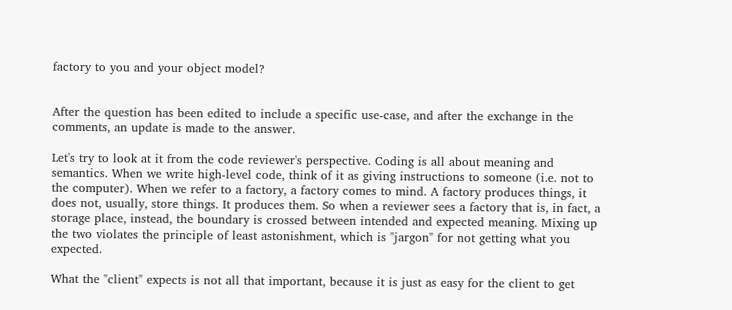factory to you and your object model?


After the question has been edited to include a specific use-case, and after the exchange in the comments, an update is made to the answer.

Let's try to look at it from the code reviewer's perspective. Coding is all about meaning and semantics. When we write high-level code, think of it as giving instructions to someone (i.e. not to the computer). When we refer to a factory, a factory comes to mind. A factory produces things, it does not, usually, store things. It produces them. So when a reviewer sees a factory that is, in fact, a storage place, instead, the boundary is crossed between intended and expected meaning. Mixing up the two violates the principle of least astonishment, which is "jargon" for not getting what you expected.

What the "client" expects is not all that important, because it is just as easy for the client to get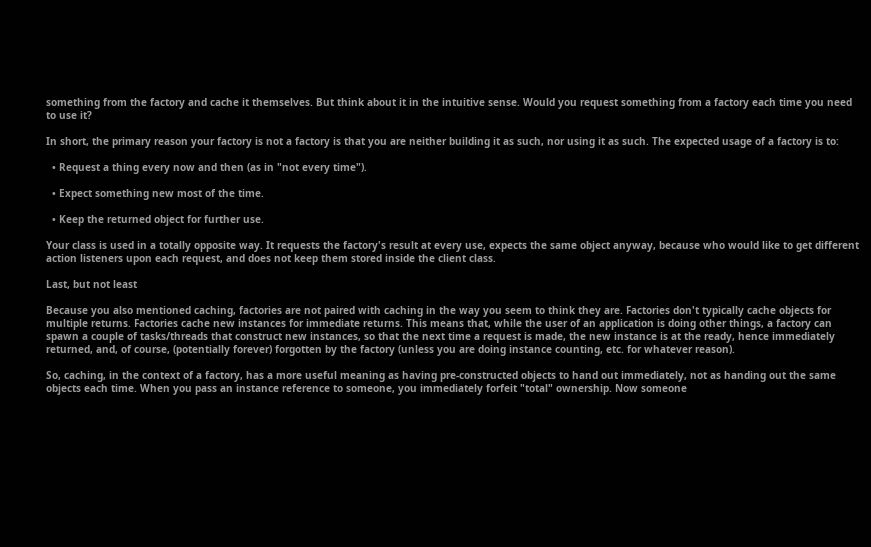something from the factory and cache it themselves. But think about it in the intuitive sense. Would you request something from a factory each time you need to use it?

In short, the primary reason your factory is not a factory is that you are neither building it as such, nor using it as such. The expected usage of a factory is to:

  • Request a thing every now and then (as in "not every time").

  • Expect something new most of the time.

  • Keep the returned object for further use.

Your class is used in a totally opposite way. It requests the factory's result at every use, expects the same object anyway, because who would like to get different action listeners upon each request, and does not keep them stored inside the client class.

Last, but not least

Because you also mentioned caching, factories are not paired with caching in the way you seem to think they are. Factories don't typically cache objects for multiple returns. Factories cache new instances for immediate returns. This means that, while the user of an application is doing other things, a factory can spawn a couple of tasks/threads that construct new instances, so that the next time a request is made, the new instance is at the ready, hence immediately returned, and, of course, (potentially forever) forgotten by the factory (unless you are doing instance counting, etc. for whatever reason).

So, caching, in the context of a factory, has a more useful meaning as having pre-constructed objects to hand out immediately, not as handing out the same objects each time. When you pass an instance reference to someone, you immediately forfeit "total" ownership. Now someone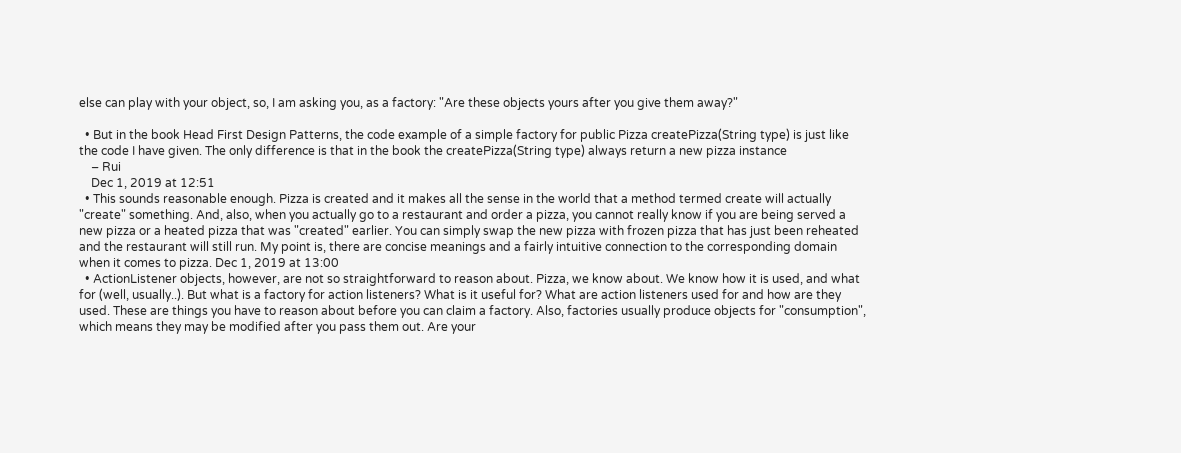else can play with your object, so, I am asking you, as a factory: "Are these objects yours after you give them away?"

  • But in the book Head First Design Patterns, the code example of a simple factory for public Pizza createPizza(String type) is just like the code I have given. The only difference is that in the book the createPizza(String type) always return a new pizza instance
    – Rui
    Dec 1, 2019 at 12:51
  • This sounds reasonable enough. Pizza is created and it makes all the sense in the world that a method termed create will actually "create" something. And, also, when you actually go to a restaurant and order a pizza, you cannot really know if you are being served a new pizza or a heated pizza that was "created" earlier. You can simply swap the new pizza with frozen pizza that has just been reheated and the restaurant will still run. My point is, there are concise meanings and a fairly intuitive connection to the corresponding domain when it comes to pizza. Dec 1, 2019 at 13:00
  • ActionListener objects, however, are not so straightforward to reason about. Pizza, we know about. We know how it is used, and what for (well, usually..). But what is a factory for action listeners? What is it useful for? What are action listeners used for and how are they used. These are things you have to reason about before you can claim a factory. Also, factories usually produce objects for "consumption", which means they may be modified after you pass them out. Are your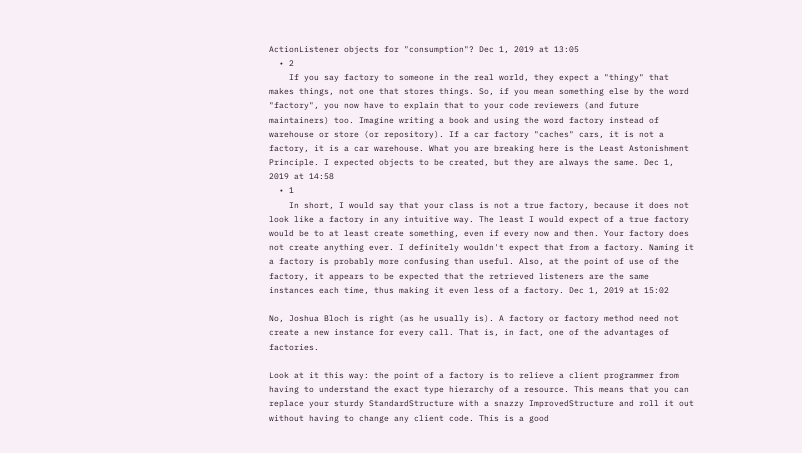ActionListener objects for "consumption"? Dec 1, 2019 at 13:05
  • 2
    If you say factory to someone in the real world, they expect a "thingy" that makes things, not one that stores things. So, if you mean something else by the word "factory", you now have to explain that to your code reviewers (and future maintainers) too. Imagine writing a book and using the word factory instead of warehouse or store (or repository). If a car factory "caches" cars, it is not a factory, it is a car warehouse. What you are breaking here is the Least Astonishment Principle. I expected objects to be created, but they are always the same. Dec 1, 2019 at 14:58
  • 1
    In short, I would say that your class is not a true factory, because it does not look like a factory in any intuitive way. The least I would expect of a true factory would be to at least create something, even if every now and then. Your factory does not create anything ever. I definitely wouldn't expect that from a factory. Naming it a factory is probably more confusing than useful. Also, at the point of use of the factory, it appears to be expected that the retrieved listeners are the same instances each time, thus making it even less of a factory. Dec 1, 2019 at 15:02

No, Joshua Bloch is right (as he usually is). A factory or factory method need not create a new instance for every call. That is, in fact, one of the advantages of factories.

Look at it this way: the point of a factory is to relieve a client programmer from having to understand the exact type hierarchy of a resource. This means that you can replace your sturdy StandardStructure with a snazzy ImprovedStructure and roll it out without having to change any client code. This is a good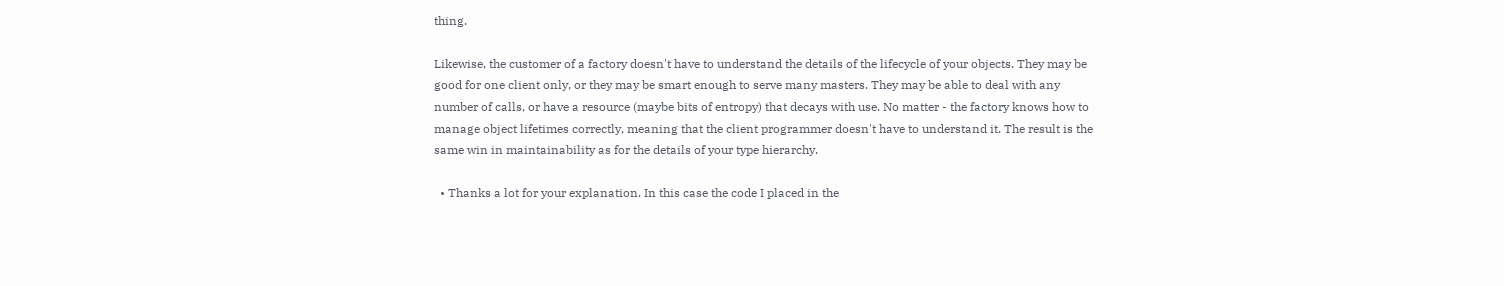thing.

Likewise, the customer of a factory doesn't have to understand the details of the lifecycle of your objects. They may be good for one client only, or they may be smart enough to serve many masters. They may be able to deal with any number of calls, or have a resource (maybe bits of entropy) that decays with use. No matter - the factory knows how to manage object lifetimes correctly, meaning that the client programmer doesn't have to understand it. The result is the same win in maintainability as for the details of your type hierarchy.

  • Thanks a lot for your explanation. In this case the code I placed in the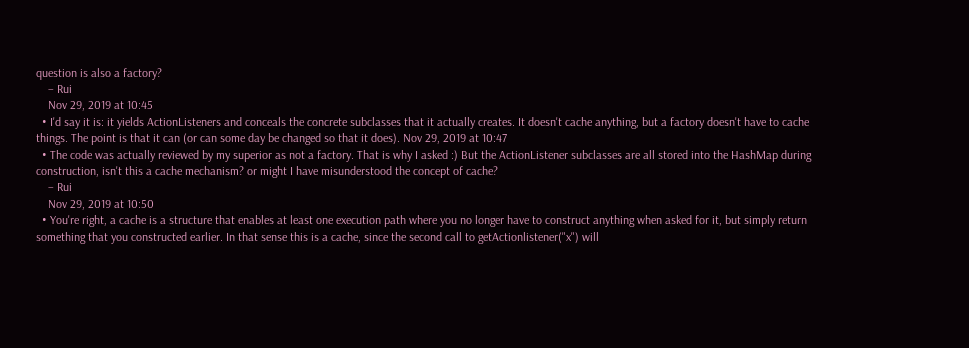question is also a factory?
    – Rui
    Nov 29, 2019 at 10:45
  • I'd say it is: it yields ActionListeners and conceals the concrete subclasses that it actually creates. It doesn't cache anything, but a factory doesn't have to cache things. The point is that it can (or can some day be changed so that it does). Nov 29, 2019 at 10:47
  • The code was actually reviewed by my superior as not a factory. That is why I asked :) But the ActionListener subclasses are all stored into the HashMap during construction, isn't this a cache mechanism? or might I have misunderstood the concept of cache?
    – Rui
    Nov 29, 2019 at 10:50
  • You're right, a cache is a structure that enables at least one execution path where you no longer have to construct anything when asked for it, but simply return something that you constructed earlier. In that sense this is a cache, since the second call to getActionlistener("x") will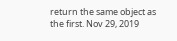return the same object as the first. Nov 29, 2019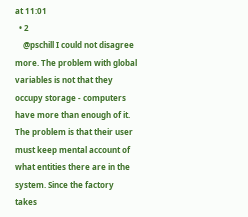at 11:01
  • 2
    @pschill I could not disagree more. The problem with global variables is not that they occupy storage - computers have more than enough of it. The problem is that their user must keep mental account of what entities there are in the system. Since the factory takes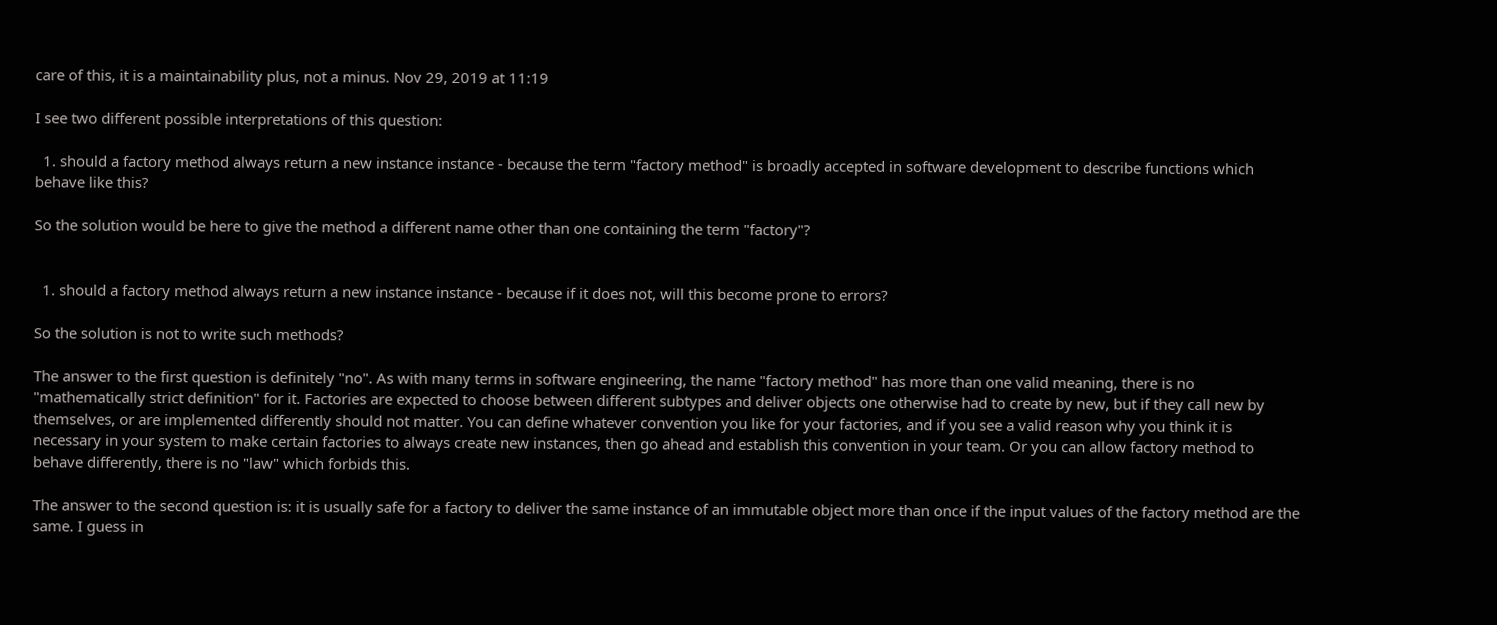care of this, it is a maintainability plus, not a minus. Nov 29, 2019 at 11:19

I see two different possible interpretations of this question:

  1. should a factory method always return a new instance instance - because the term "factory method" is broadly accepted in software development to describe functions which behave like this?

So the solution would be here to give the method a different name other than one containing the term "factory"?


  1. should a factory method always return a new instance instance - because if it does not, will this become prone to errors?

So the solution is not to write such methods?

The answer to the first question is definitely "no". As with many terms in software engineering, the name "factory method" has more than one valid meaning, there is no "mathematically strict definition" for it. Factories are expected to choose between different subtypes and deliver objects one otherwise had to create by new, but if they call new by themselves, or are implemented differently should not matter. You can define whatever convention you like for your factories, and if you see a valid reason why you think it is necessary in your system to make certain factories to always create new instances, then go ahead and establish this convention in your team. Or you can allow factory method to behave differently, there is no "law" which forbids this.

The answer to the second question is: it is usually safe for a factory to deliver the same instance of an immutable object more than once if the input values of the factory method are the same. I guess in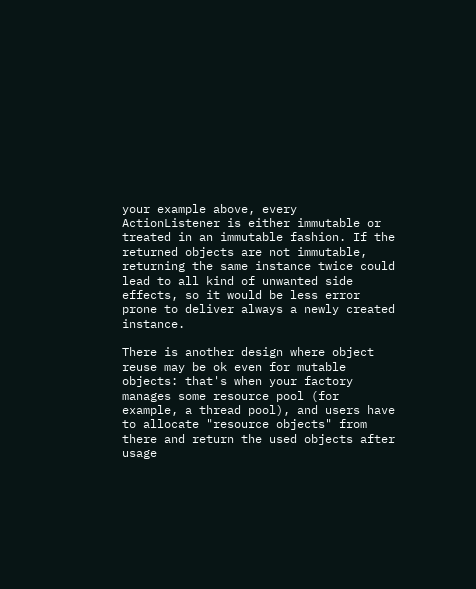your example above, every ActionListener is either immutable or treated in an immutable fashion. If the returned objects are not immutable, returning the same instance twice could lead to all kind of unwanted side effects, so it would be less error prone to deliver always a newly created instance.

There is another design where object reuse may be ok even for mutable objects: that's when your factory manages some resource pool (for example, a thread pool), and users have to allocate "resource objects" from there and return the used objects after usage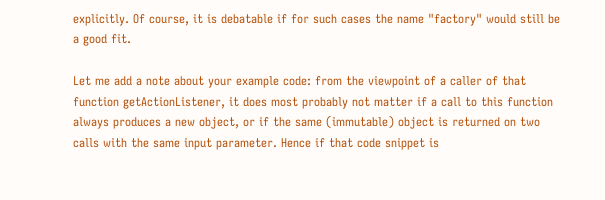explicitly. Of course, it is debatable if for such cases the name "factory" would still be a good fit.

Let me add a note about your example code: from the viewpoint of a caller of that function getActionListener, it does most probably not matter if a call to this function always produces a new object, or if the same (immutable) object is returned on two calls with the same input parameter. Hence if that code snippet is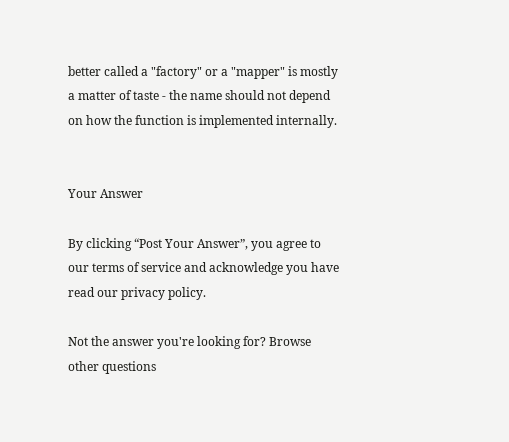better called a "factory" or a "mapper" is mostly a matter of taste - the name should not depend on how the function is implemented internally.


Your Answer

By clicking “Post Your Answer”, you agree to our terms of service and acknowledge you have read our privacy policy.

Not the answer you're looking for? Browse other questions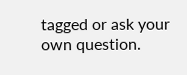tagged or ask your own question.